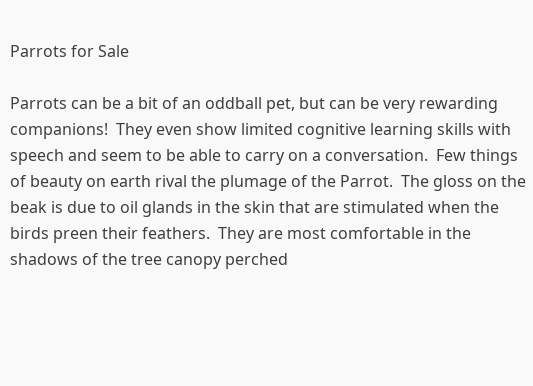Parrots for Sale

Parrots can be a bit of an oddball pet, but can be very rewarding companions!  They even show limited cognitive learning skills with speech and seem to be able to carry on a conversation.  Few things of beauty on earth rival the plumage of the Parrot.  The gloss on the beak is due to oil glands in the skin that are stimulated when the birds preen their feathers.  They are most comfortable in the shadows of the tree canopy perched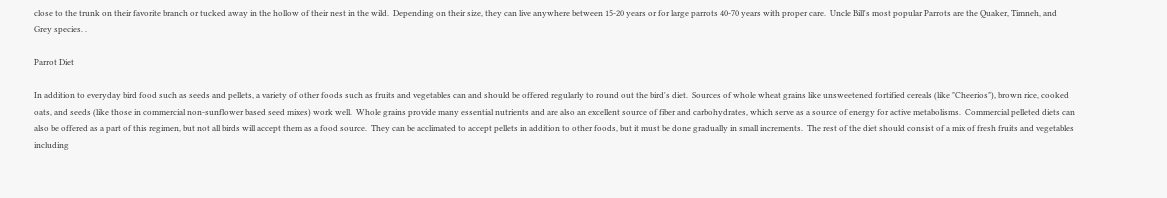close to the trunk on their favorite branch or tucked away in the hollow of their nest in the wild.  Depending on their size, they can live anywhere between 15-20 years or for large parrots 40-70 years with proper care.  Uncle Bill's most popular Parrots are the Quaker, Timneh, and Grey species. .

Parrot Diet

In addition to everyday bird food such as seeds and pellets, a variety of other foods such as fruits and vegetables can and should be offered regularly to round out the bird's diet.  Sources of whole wheat grains like unsweetened fortified cereals (like "Cheerios"), brown rice, cooked oats, and seeds (like those in commercial non-sunflower based seed mixes) work well.  Whole grains provide many essential nutrients and are also an excellent source of fiber and carbohydrates, which serve as a source of energy for active metabolisms.  Commercial pelleted diets can also be offered as a part of this regimen, but not all birds will accept them as a food source.  They can be acclimated to accept pellets in addition to other foods, but it must be done gradually in small increments.  The rest of the diet should consist of a mix of fresh fruits and vegetables including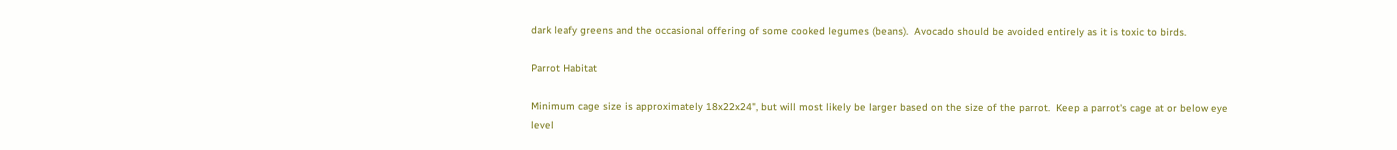dark leafy greens and the occasional offering of some cooked legumes (beans).  Avocado should be avoided entirely as it is toxic to birds.

Parrot Habitat

Minimum cage size is approximately 18x22x24", but will most likely be larger based on the size of the parrot.  Keep a parrot's cage at or below eye level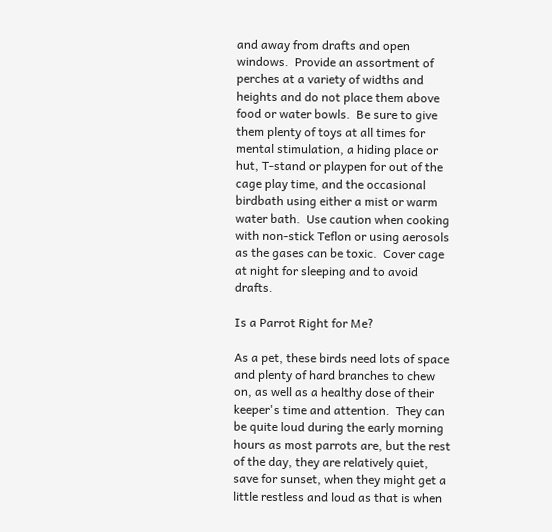and away from drafts and open windows.  Provide an assortment of perches at a variety of widths and heights and do not place them above food or water bowls.  Be sure to give them plenty of toys at all times for mental stimulation, a hiding place or hut, T-stand or playpen for out of the cage play time, and the occasional birdbath using either a mist or warm water bath.  Use caution when cooking with non-stick Teflon or using aerosols as the gases can be toxic.  Cover cage at night for sleeping and to avoid drafts.

Is a Parrot Right for Me?

As a pet, these birds need lots of space and plenty of hard branches to chew on, as well as a healthy dose of their keeper's time and attention.  They can be quite loud during the early morning hours as most parrots are, but the rest of the day, they are relatively quiet, save for sunset, when they might get a little restless and loud as that is when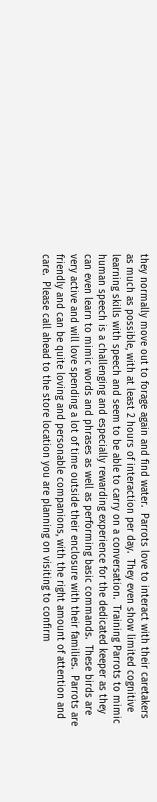they normally move out to forage again and find water.  Parrots love to interact with their caretakers as much as possible, with at least 2 hours of interaction per day.  They even show limited cognitive learning skills with speech and seem to be able to carry on a conversation.  Training Parrots to mimic human speech is a challenging and especially rewarding experience for the dedicated keeper as they can even learn to mimic words and phrases as well as performing basic commands.  These birds are very active and will love spending a lot of time outside their enclosure with their families.  Parrots are friendly and can be quite loving and personable companions, with the right amount of attention and care.  Please call ahead to the store location you are planning on visiting to confirm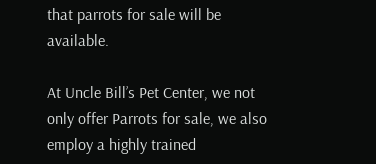that parrots for sale will be available.

At Uncle Bill’s Pet Center, we not only offer Parrots for sale, we also employ a highly trained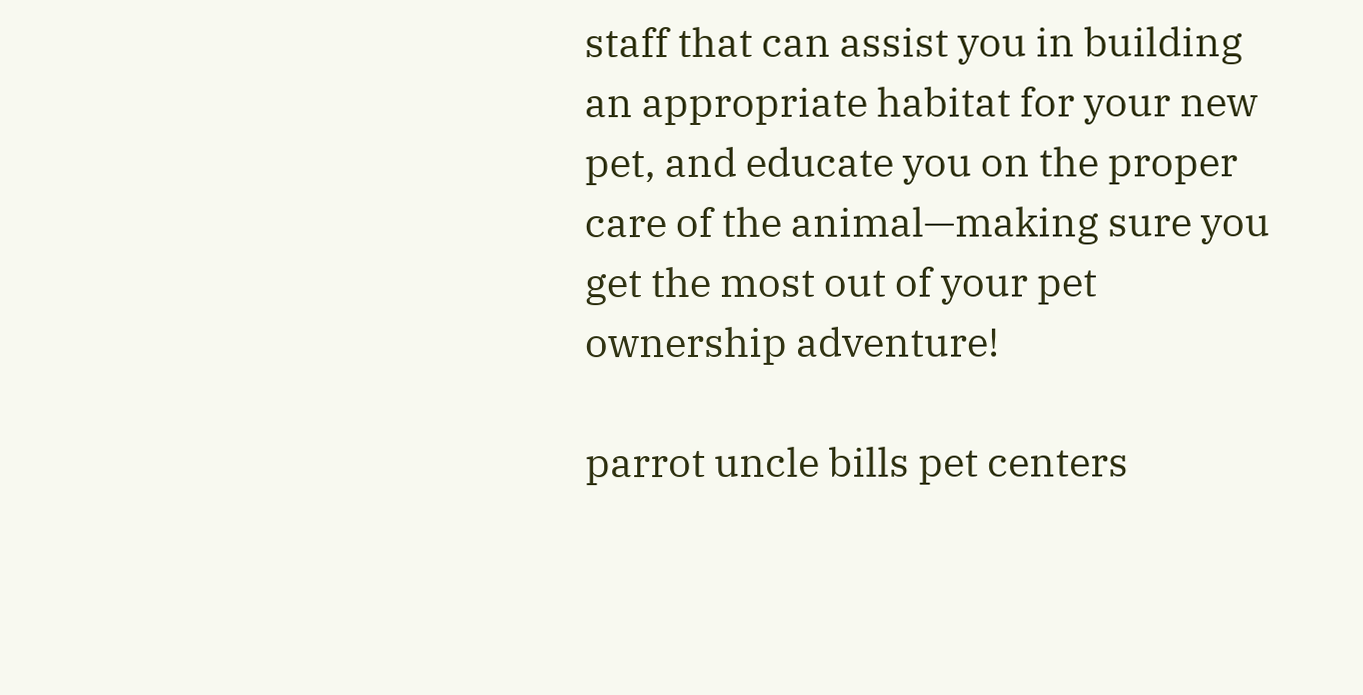staff that can assist you in building an appropriate habitat for your new pet, and educate you on the proper care of the animal—making sure you get the most out of your pet ownership adventure!

parrot uncle bills pet centers